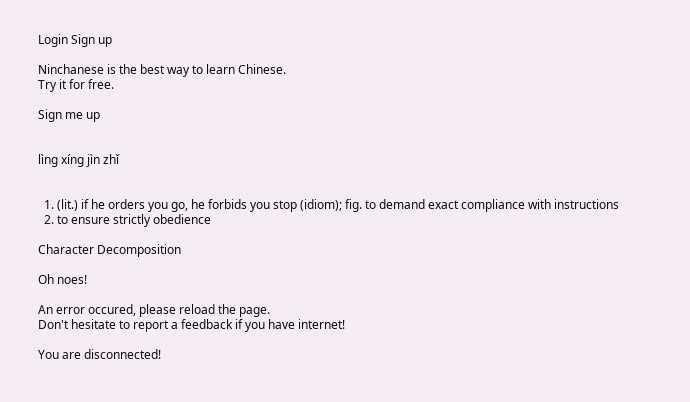Login Sign up

Ninchanese is the best way to learn Chinese.
Try it for free.

Sign me up


lìng xíng jìn zhǐ


  1. (lit.) if he orders you go, he forbids you stop (idiom); fig. to demand exact compliance with instructions
  2. to ensure strictly obedience

Character Decomposition

Oh noes!

An error occured, please reload the page.
Don't hesitate to report a feedback if you have internet!

You are disconnected!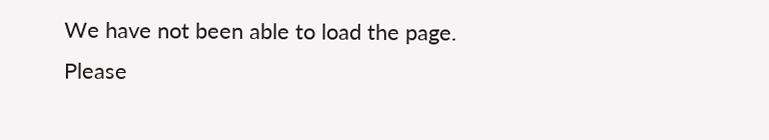We have not been able to load the page.
Please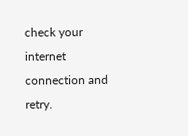check your internet connection and retry.